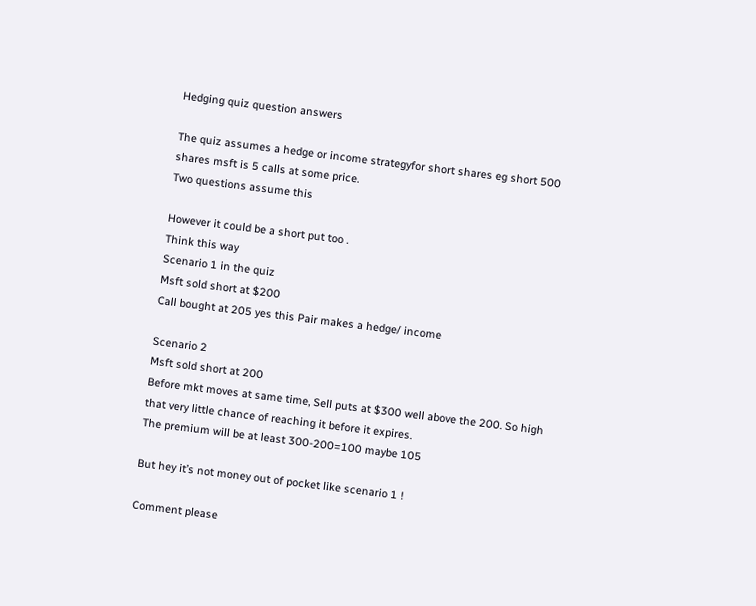Hedging quiz question answers

The quiz assumes a hedge or income strategyfor short shares eg short 500 shares msft is 5 calls at some price.
Two questions assume this

However it could be a short put too .
Think this way
Scenario 1 in the quiz
Msft sold short at $200
Call bought at 205 yes this Pair makes a hedge/ income

Scenario 2
Msft sold short at 200
Before mkt moves at same time, Sell puts at $300 well above the 200. So high that very little chance of reaching it before it expires.
The premium will be at least 300-200=100 maybe 105

But hey it’s not money out of pocket like scenario 1 !

Comment please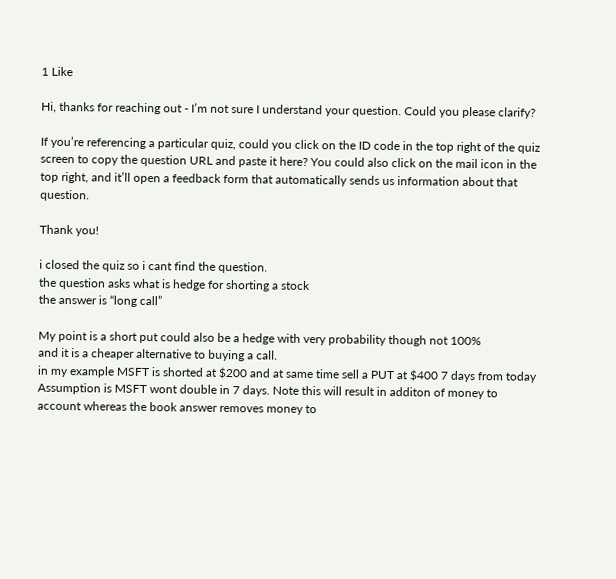1 Like

Hi, thanks for reaching out - I’m not sure I understand your question. Could you please clarify?

If you’re referencing a particular quiz, could you click on the ID code in the top right of the quiz screen to copy the question URL and paste it here? You could also click on the mail icon in the top right, and it’ll open a feedback form that automatically sends us information about that question.

Thank you!

i closed the quiz so i cant find the question.
the question asks what is hedge for shorting a stock
the answer is “long call”

My point is a short put could also be a hedge with very probability though not 100%
and it is a cheaper alternative to buying a call.
in my example MSFT is shorted at $200 and at same time sell a PUT at $400 7 days from today
Assumption is MSFT wont double in 7 days. Note this will result in additon of money to account whereas the book answer removes money to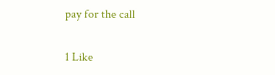pay for the call

1 Like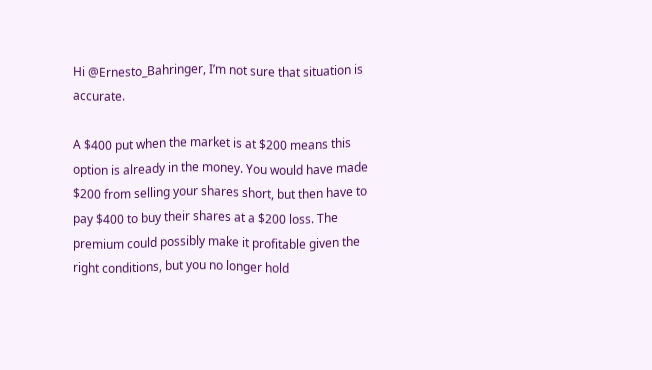Hi @Ernesto_Bahringer, I’m not sure that situation is accurate.

A $400 put when the market is at $200 means this option is already in the money. You would have made $200 from selling your shares short, but then have to pay $400 to buy their shares at a $200 loss. The premium could possibly make it profitable given the right conditions, but you no longer hold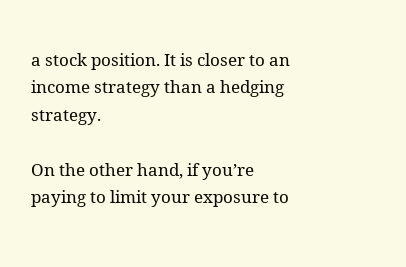a stock position. It is closer to an income strategy than a hedging strategy.

On the other hand, if you’re paying to limit your exposure to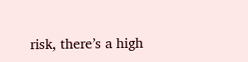risk, there’s a high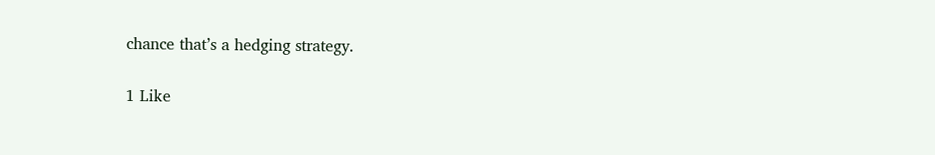chance that’s a hedging strategy.

1 Like